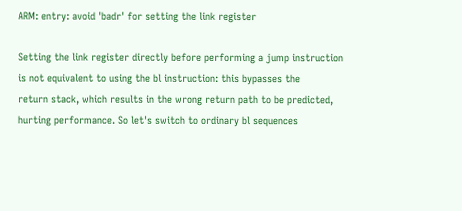ARM: entry: avoid 'badr' for setting the link register

Setting the link register directly before performing a jump instruction
is not equivalent to using the bl instruction: this bypasses the
return stack, which results in the wrong return path to be predicted,
hurting performance. So let's switch to ordinary bl sequences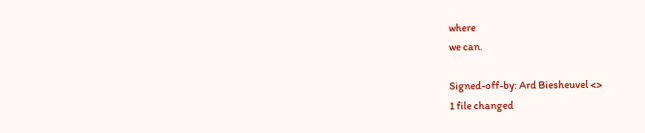where
we can.

Signed-off-by: Ard Biesheuvel <>
1 file changed